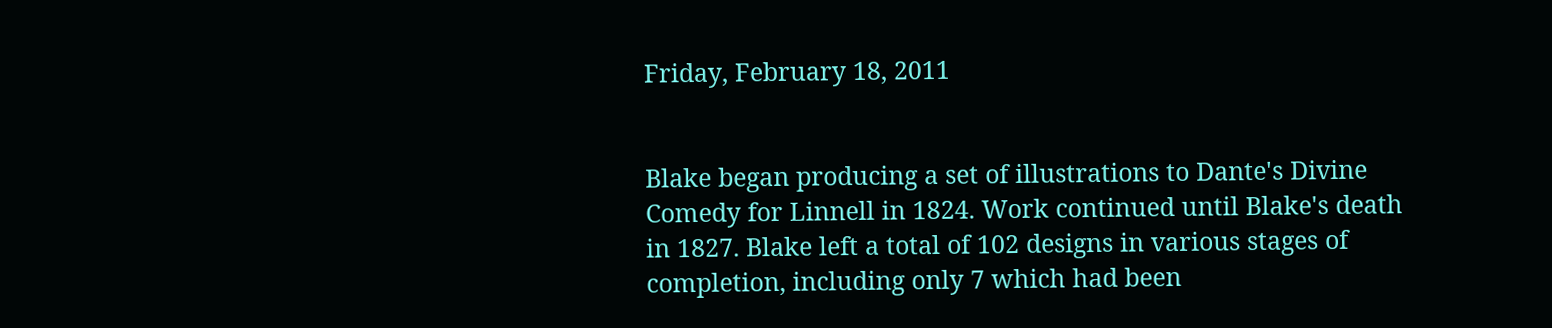Friday, February 18, 2011


Blake began producing a set of illustrations to Dante's Divine Comedy for Linnell in 1824. Work continued until Blake's death in 1827. Blake left a total of 102 designs in various stages of completion, including only 7 which had been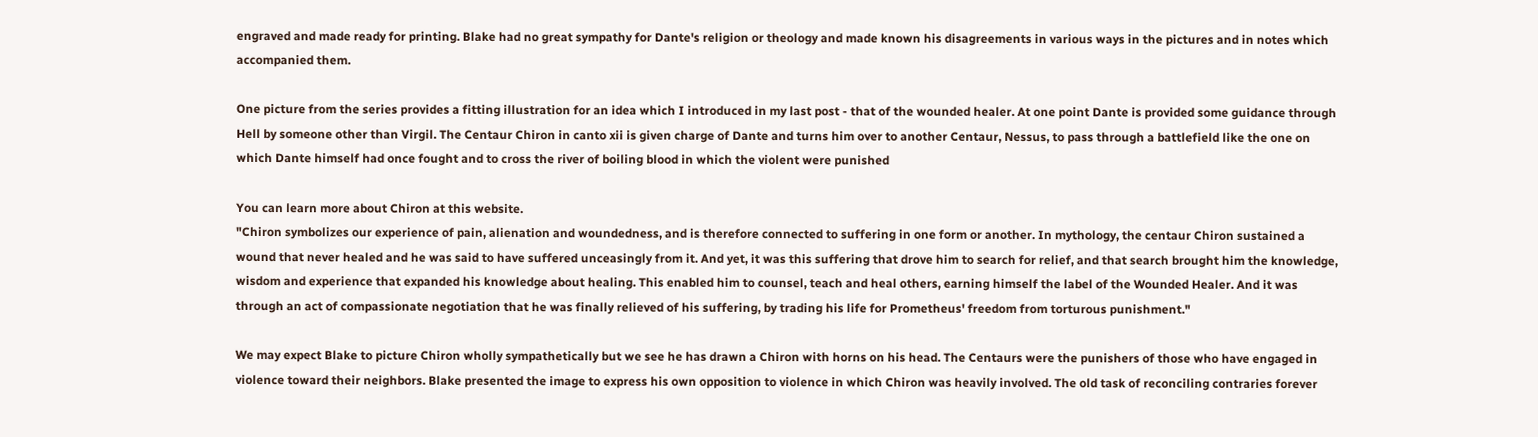engraved and made ready for printing. Blake had no great sympathy for Dante's religion or theology and made known his disagreements in various ways in the pictures and in notes which accompanied them.

One picture from the series provides a fitting illustration for an idea which I introduced in my last post - that of the wounded healer. At one point Dante is provided some guidance through Hell by someone other than Virgil. The Centaur Chiron in canto xii is given charge of Dante and turns him over to another Centaur, Nessus, to pass through a battlefield like the one on which Dante himself had once fought and to cross the river of boiling blood in which the violent were punished

You can learn more about Chiron at this website.
"Chiron symbolizes our experience of pain, alienation and woundedness, and is therefore connected to suffering in one form or another. In mythology, the centaur Chiron sustained a wound that never healed and he was said to have suffered unceasingly from it. And yet, it was this suffering that drove him to search for relief, and that search brought him the knowledge, wisdom and experience that expanded his knowledge about healing. This enabled him to counsel, teach and heal others, earning himself the label of the Wounded Healer. And it was through an act of compassionate negotiation that he was finally relieved of his suffering, by trading his life for Prometheus' freedom from torturous punishment."

We may expect Blake to picture Chiron wholly sympathetically but we see he has drawn a Chiron with horns on his head. The Centaurs were the punishers of those who have engaged in violence toward their neighbors. Blake presented the image to express his own opposition to violence in which Chiron was heavily involved. The old task of reconciling contraries forever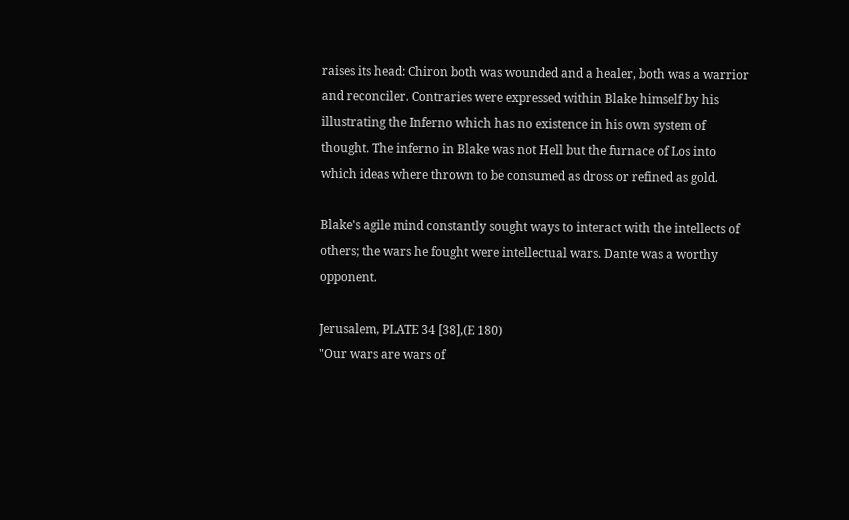raises its head: Chiron both was wounded and a healer, both was a warrior and reconciler. Contraries were expressed within Blake himself by his illustrating the Inferno which has no existence in his own system of thought. The inferno in Blake was not Hell but the furnace of Los into which ideas where thrown to be consumed as dross or refined as gold.

Blake's agile mind constantly sought ways to interact with the intellects of others; the wars he fought were intellectual wars. Dante was a worthy opponent.

Jerusalem, PLATE 34 [38],(E 180)
"Our wars are wars of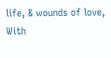life, & wounds of love,
With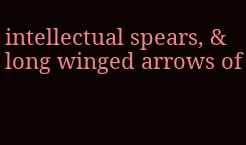intellectual spears, & long winged arrows of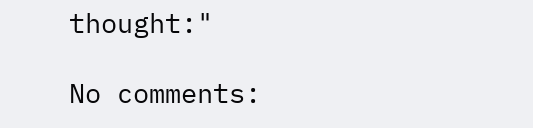thought:"

No comments: